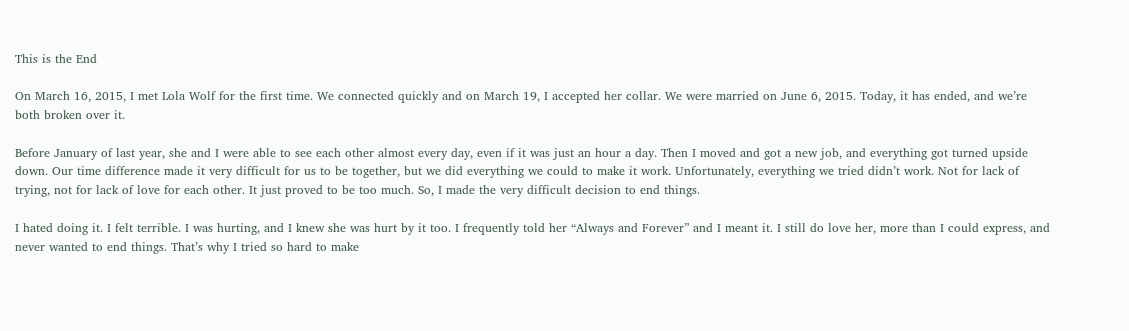This is the End

On March 16, 2015, I met Lola Wolf for the first time. We connected quickly and on March 19, I accepted her collar. We were married on June 6, 2015. Today, it has ended, and we’re both broken over it.

Before January of last year, she and I were able to see each other almost every day, even if it was just an hour a day. Then I moved and got a new job, and everything got turned upside down. Our time difference made it very difficult for us to be together, but we did everything we could to make it work. Unfortunately, everything we tried didn’t work. Not for lack of trying, not for lack of love for each other. It just proved to be too much. So, I made the very difficult decision to end things.

I hated doing it. I felt terrible. I was hurting, and I knew she was hurt by it too. I frequently told her “Always and Forever” and I meant it. I still do love her, more than I could express, and never wanted to end things. That’s why I tried so hard to make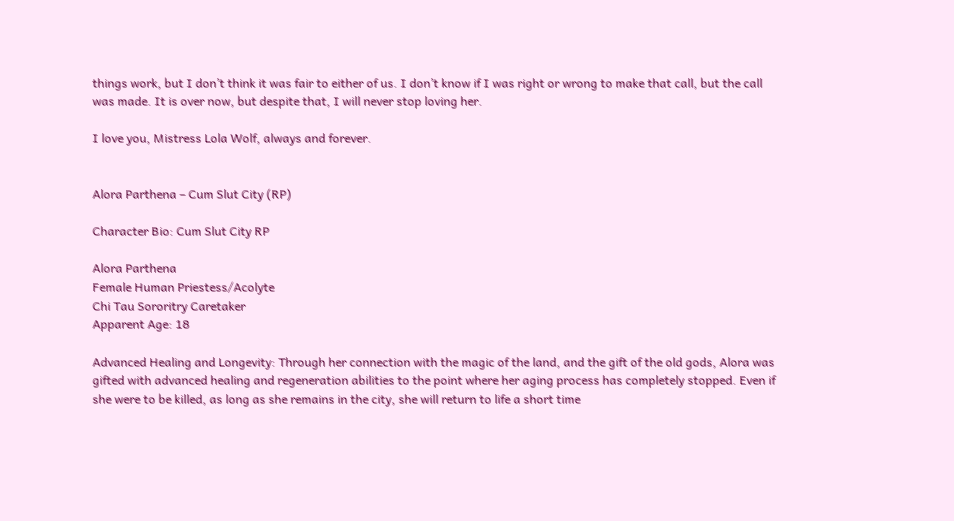things work, but I don’t think it was fair to either of us. I don’t know if I was right or wrong to make that call, but the call was made. It is over now, but despite that, I will never stop loving her.

I love you, Mistress Lola Wolf, always and forever.


Alora Parthena – Cum Slut City (RP)

Character Bio: Cum Slut City RP

Alora Parthena
Female Human Priestess/Acolyte
Chi Tau Sororitry Caretaker
Apparent Age: 18

Advanced Healing and Longevity: Through her connection with the magic of the land, and the gift of the old gods, Alora was gifted with advanced healing and regeneration abilities to the point where her aging process has completely stopped. Even if she were to be killed, as long as she remains in the city, she will return to life a short time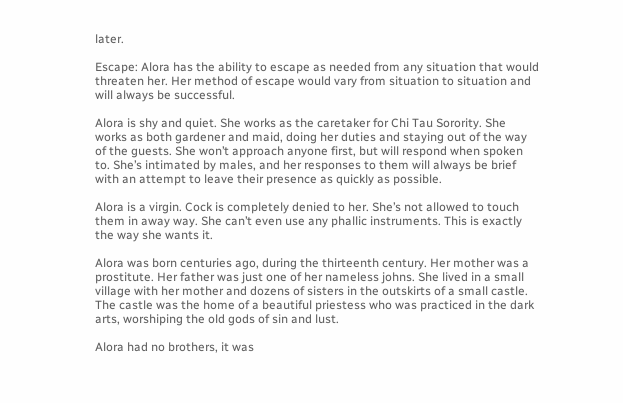later.

Escape: Alora has the ability to escape as needed from any situation that would threaten her. Her method of escape would vary from situation to situation and will always be successful.

Alora is shy and quiet. She works as the caretaker for Chi Tau Sorority. She works as both gardener and maid, doing her duties and staying out of the way of the guests. She won’t approach anyone first, but will respond when spoken to. She’s intimated by males, and her responses to them will always be brief with an attempt to leave their presence as quickly as possible.

Alora is a virgin. Cock is completely denied to her. She’s not allowed to touch them in away way. She can’t even use any phallic instruments. This is exactly the way she wants it.

Alora was born centuries ago, during the thirteenth century. Her mother was a prostitute. Her father was just one of her nameless johns. She lived in a small village with her mother and dozens of sisters in the outskirts of a small castle. The castle was the home of a beautiful priestess who was practiced in the dark arts, worshiping the old gods of sin and lust.

Alora had no brothers, it was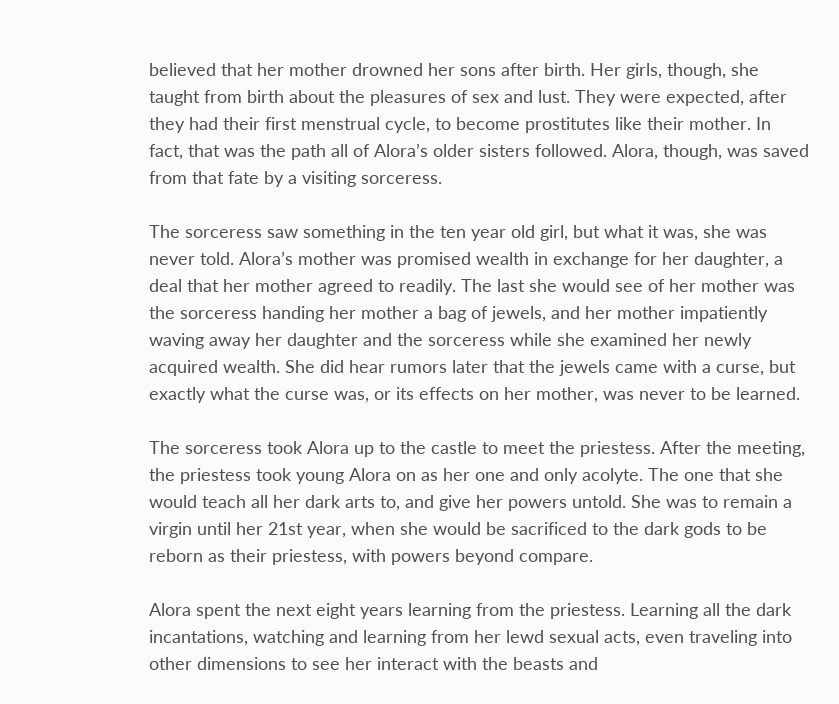believed that her mother drowned her sons after birth. Her girls, though, she taught from birth about the pleasures of sex and lust. They were expected, after they had their first menstrual cycle, to become prostitutes like their mother. In fact, that was the path all of Alora’s older sisters followed. Alora, though, was saved from that fate by a visiting sorceress.

The sorceress saw something in the ten year old girl, but what it was, she was never told. Alora’s mother was promised wealth in exchange for her daughter, a deal that her mother agreed to readily. The last she would see of her mother was the sorceress handing her mother a bag of jewels, and her mother impatiently waving away her daughter and the sorceress while she examined her newly acquired wealth. She did hear rumors later that the jewels came with a curse, but exactly what the curse was, or its effects on her mother, was never to be learned.

The sorceress took Alora up to the castle to meet the priestess. After the meeting, the priestess took young Alora on as her one and only acolyte. The one that she would teach all her dark arts to, and give her powers untold. She was to remain a virgin until her 21st year, when she would be sacrificed to the dark gods to be reborn as their priestess, with powers beyond compare.

Alora spent the next eight years learning from the priestess. Learning all the dark incantations, watching and learning from her lewd sexual acts, even traveling into other dimensions to see her interact with the beasts and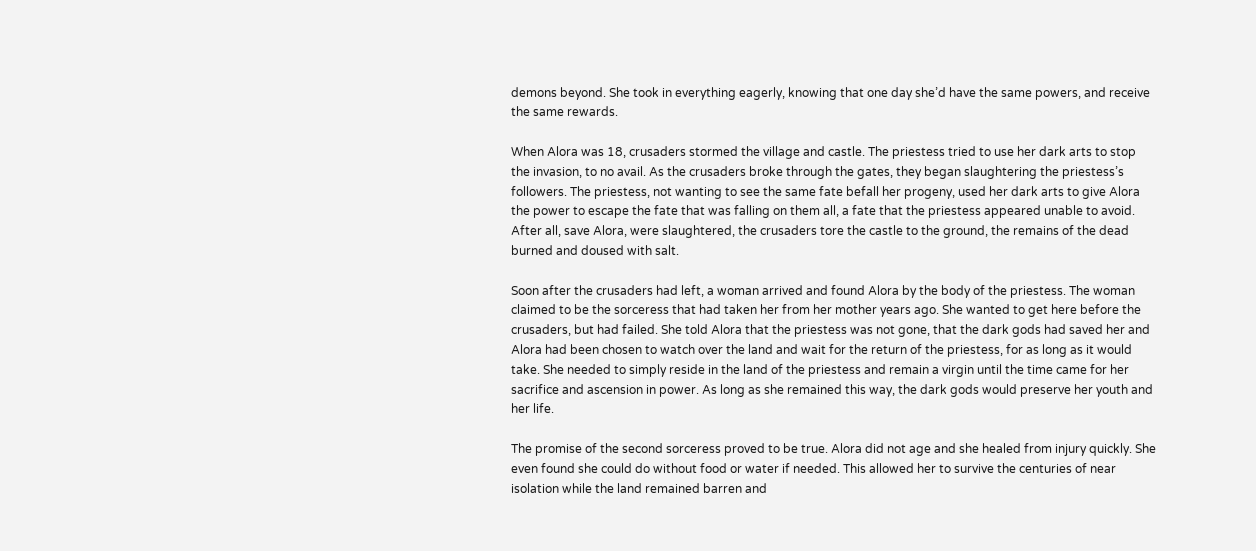demons beyond. She took in everything eagerly, knowing that one day she’d have the same powers, and receive the same rewards.

When Alora was 18, crusaders stormed the village and castle. The priestess tried to use her dark arts to stop the invasion, to no avail. As the crusaders broke through the gates, they began slaughtering the priestess’s followers. The priestess, not wanting to see the same fate befall her progeny, used her dark arts to give Alora the power to escape the fate that was falling on them all, a fate that the priestess appeared unable to avoid. After all, save Alora, were slaughtered, the crusaders tore the castle to the ground, the remains of the dead burned and doused with salt.

Soon after the crusaders had left, a woman arrived and found Alora by the body of the priestess. The woman claimed to be the sorceress that had taken her from her mother years ago. She wanted to get here before the crusaders, but had failed. She told Alora that the priestess was not gone, that the dark gods had saved her and Alora had been chosen to watch over the land and wait for the return of the priestess, for as long as it would take. She needed to simply reside in the land of the priestess and remain a virgin until the time came for her sacrifice and ascension in power. As long as she remained this way, the dark gods would preserve her youth and her life.

The promise of the second sorceress proved to be true. Alora did not age and she healed from injury quickly. She even found she could do without food or water if needed. This allowed her to survive the centuries of near isolation while the land remained barren and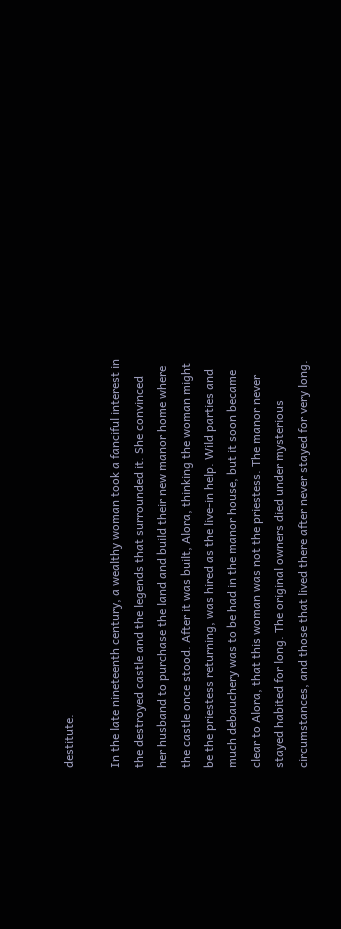destitute.

In the late nineteenth century, a wealthy woman took a fanciful interest in the destroyed castle and the legends that surrounded it. She convinced her husband to purchase the land and build their new manor home where the castle once stood. After it was built, Alora, thinking the woman might be the priestess returning, was hired as the live-in help. Wild parties and much debauchery was to be had in the manor house, but it soon became clear to Alora, that this woman was not the priestess. The manor never stayed habited for long. The original owners died under mysterious circumstances, and those that lived there after never stayed for very long.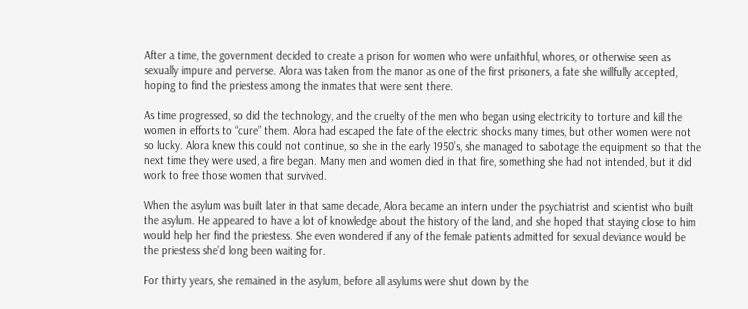After a time, the government decided to create a prison for women who were unfaithful, whores, or otherwise seen as sexually impure and perverse. Alora was taken from the manor as one of the first prisoners, a fate she willfully accepted, hoping to find the priestess among the inmates that were sent there.

As time progressed, so did the technology, and the cruelty of the men who began using electricity to torture and kill the women in efforts to “cure” them. Alora had escaped the fate of the electric shocks many times, but other women were not so lucky. Alora knew this could not continue, so she in the early 1950’s, she managed to sabotage the equipment so that the next time they were used, a fire began. Many men and women died in that fire, something she had not intended, but it did work to free those women that survived.

When the asylum was built later in that same decade, Alora became an intern under the psychiatrist and scientist who built the asylum. He appeared to have a lot of knowledge about the history of the land, and she hoped that staying close to him would help her find the priestess. She even wondered if any of the female patients admitted for sexual deviance would be the priestess she’d long been waiting for.

For thirty years, she remained in the asylum, before all asylums were shut down by the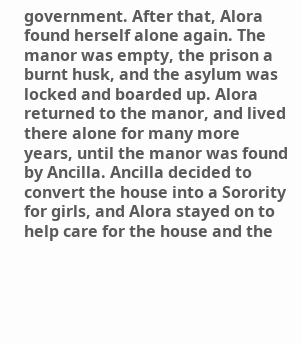government. After that, Alora found herself alone again. The manor was empty, the prison a burnt husk, and the asylum was locked and boarded up. Alora returned to the manor, and lived there alone for many more years, until the manor was found by Ancilla. Ancilla decided to convert the house into a Sorority for girls, and Alora stayed on to help care for the house and the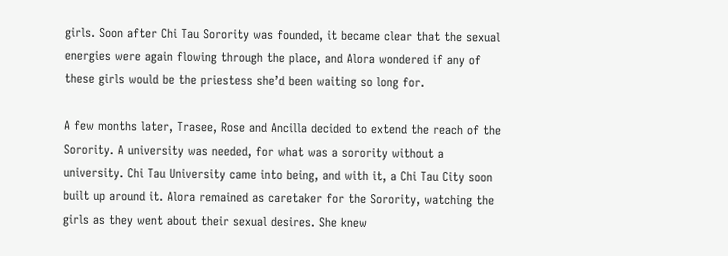girls. Soon after Chi Tau Sorority was founded, it became clear that the sexual energies were again flowing through the place, and Alora wondered if any of these girls would be the priestess she’d been waiting so long for.

A few months later, Trasee, Rose and Ancilla decided to extend the reach of the Sorority. A university was needed, for what was a sorority without a university. Chi Tau University came into being, and with it, a Chi Tau City soon built up around it. Alora remained as caretaker for the Sorority, watching the girls as they went about their sexual desires. She knew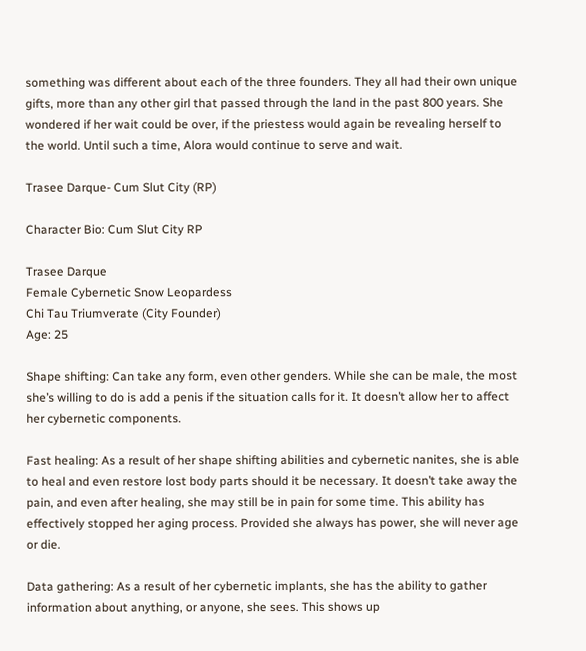something was different about each of the three founders. They all had their own unique gifts, more than any other girl that passed through the land in the past 800 years. She wondered if her wait could be over, if the priestess would again be revealing herself to the world. Until such a time, Alora would continue to serve and wait.

Trasee Darque- Cum Slut City (RP)

Character Bio: Cum Slut City RP

Trasee Darque
Female Cybernetic Snow Leopardess
Chi Tau Triumverate (City Founder)
Age: 25

Shape shifting: Can take any form, even other genders. While she can be male, the most she’s willing to do is add a penis if the situation calls for it. It doesn’t allow her to affect her cybernetic components.

Fast healing: As a result of her shape shifting abilities and cybernetic nanites, she is able to heal and even restore lost body parts should it be necessary. It doesn’t take away the pain, and even after healing, she may still be in pain for some time. This ability has effectively stopped her aging process. Provided she always has power, she will never age or die.

Data gathering: As a result of her cybernetic implants, she has the ability to gather information about anything, or anyone, she sees. This shows up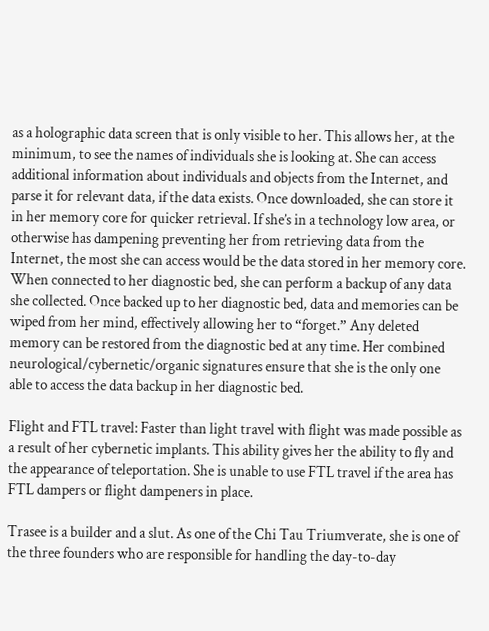as a holographic data screen that is only visible to her. This allows her, at the minimum, to see the names of individuals she is looking at. She can access additional information about individuals and objects from the Internet, and parse it for relevant data, if the data exists. Once downloaded, she can store it in her memory core for quicker retrieval. If she’s in a technology low area, or otherwise has dampening preventing her from retrieving data from the Internet, the most she can access would be the data stored in her memory core. When connected to her diagnostic bed, she can perform a backup of any data she collected. Once backed up to her diagnostic bed, data and memories can be wiped from her mind, effectively allowing her to “forget.” Any deleted memory can be restored from the diagnostic bed at any time. Her combined neurological/cybernetic/organic signatures ensure that she is the only one able to access the data backup in her diagnostic bed.

Flight and FTL travel: Faster than light travel with flight was made possible as a result of her cybernetic implants. This ability gives her the ability to fly and the appearance of teleportation. She is unable to use FTL travel if the area has FTL dampers or flight dampeners in place.

Trasee is a builder and a slut. As one of the Chi Tau Triumverate, she is one of the three founders who are responsible for handling the day-to-day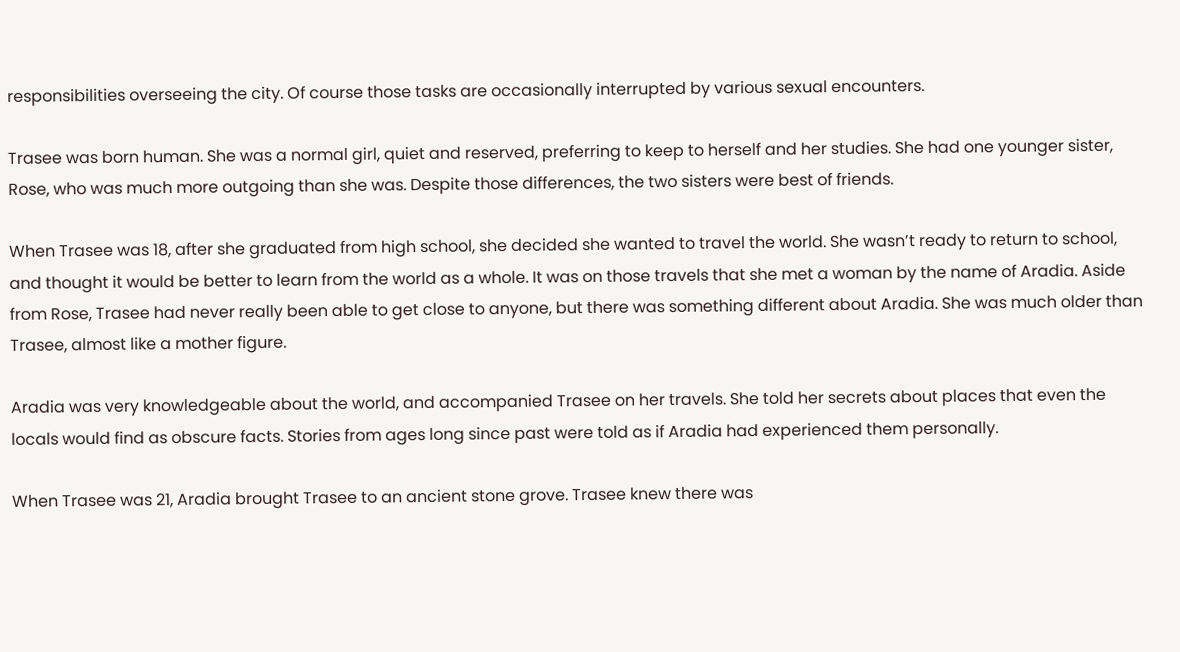responsibilities overseeing the city. Of course those tasks are occasionally interrupted by various sexual encounters.

Trasee was born human. She was a normal girl, quiet and reserved, preferring to keep to herself and her studies. She had one younger sister, Rose, who was much more outgoing than she was. Despite those differences, the two sisters were best of friends.

When Trasee was 18, after she graduated from high school, she decided she wanted to travel the world. She wasn’t ready to return to school, and thought it would be better to learn from the world as a whole. It was on those travels that she met a woman by the name of Aradia. Aside from Rose, Trasee had never really been able to get close to anyone, but there was something different about Aradia. She was much older than Trasee, almost like a mother figure.

Aradia was very knowledgeable about the world, and accompanied Trasee on her travels. She told her secrets about places that even the locals would find as obscure facts. Stories from ages long since past were told as if Aradia had experienced them personally.

When Trasee was 21, Aradia brought Trasee to an ancient stone grove. Trasee knew there was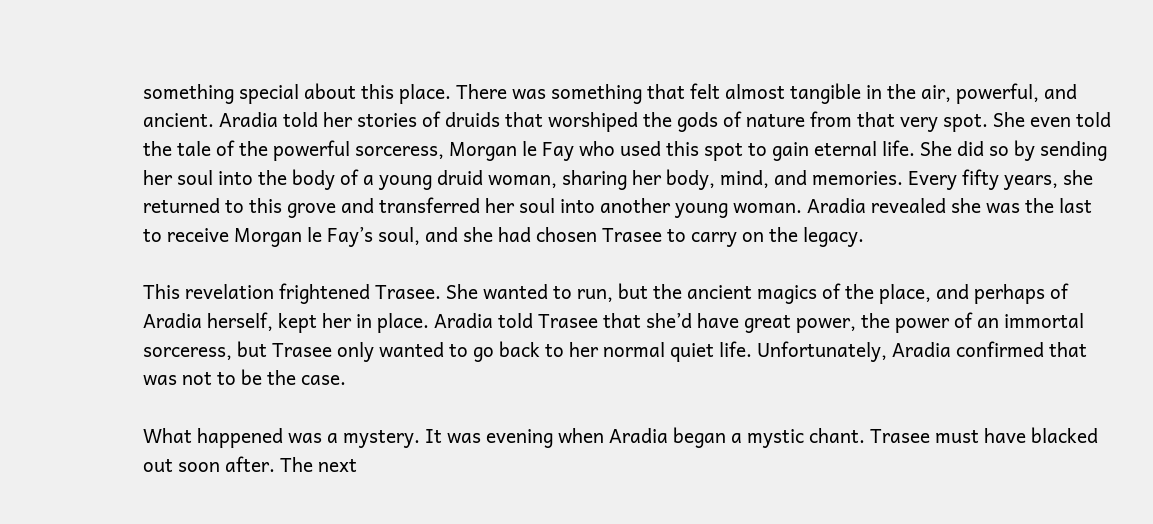something special about this place. There was something that felt almost tangible in the air, powerful, and ancient. Aradia told her stories of druids that worshiped the gods of nature from that very spot. She even told the tale of the powerful sorceress, Morgan le Fay who used this spot to gain eternal life. She did so by sending her soul into the body of a young druid woman, sharing her body, mind, and memories. Every fifty years, she returned to this grove and transferred her soul into another young woman. Aradia revealed she was the last to receive Morgan le Fay’s soul, and she had chosen Trasee to carry on the legacy.

This revelation frightened Trasee. She wanted to run, but the ancient magics of the place, and perhaps of Aradia herself, kept her in place. Aradia told Trasee that she’d have great power, the power of an immortal sorceress, but Trasee only wanted to go back to her normal quiet life. Unfortunately, Aradia confirmed that was not to be the case.

What happened was a mystery. It was evening when Aradia began a mystic chant. Trasee must have blacked out soon after. The next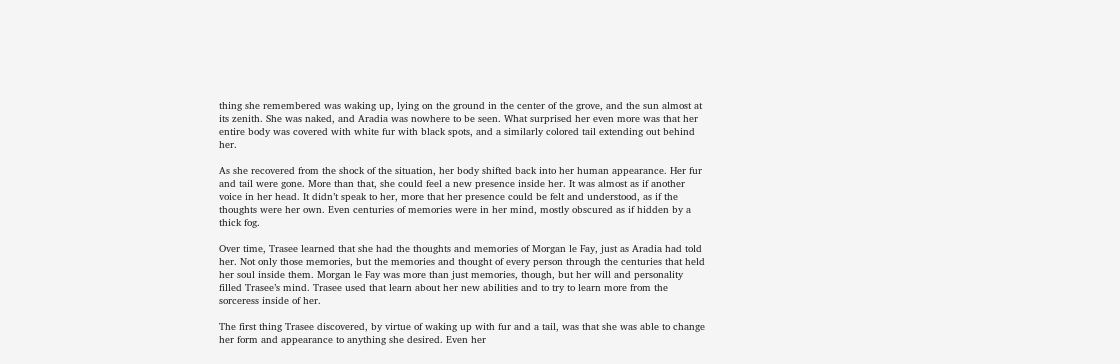thing she remembered was waking up, lying on the ground in the center of the grove, and the sun almost at its zenith. She was naked, and Aradia was nowhere to be seen. What surprised her even more was that her entire body was covered with white fur with black spots, and a similarly colored tail extending out behind her.

As she recovered from the shock of the situation, her body shifted back into her human appearance. Her fur and tail were gone. More than that, she could feel a new presence inside her. It was almost as if another voice in her head. It didn’t speak to her, more that her presence could be felt and understood, as if the thoughts were her own. Even centuries of memories were in her mind, mostly obscured as if hidden by a thick fog.

Over time, Trasee learned that she had the thoughts and memories of Morgan le Fay, just as Aradia had told her. Not only those memories, but the memories and thought of every person through the centuries that held her soul inside them. Morgan le Fay was more than just memories, though, but her will and personality filled Trasee’s mind. Trasee used that learn about her new abilities and to try to learn more from the sorceress inside of her.

The first thing Trasee discovered, by virtue of waking up with fur and a tail, was that she was able to change her form and appearance to anything she desired. Even her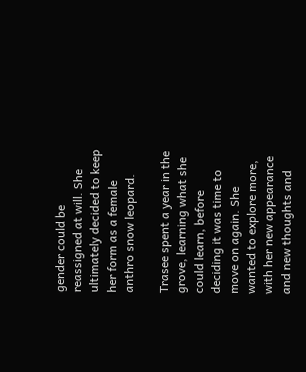gender could be reassigned at will. She ultimately decided to keep her form as a female anthro snow leopard.

Trasee spent a year in the grove, learning what she could learn, before deciding it was time to move on again. She wanted to explore more, with her new appearance and new thoughts and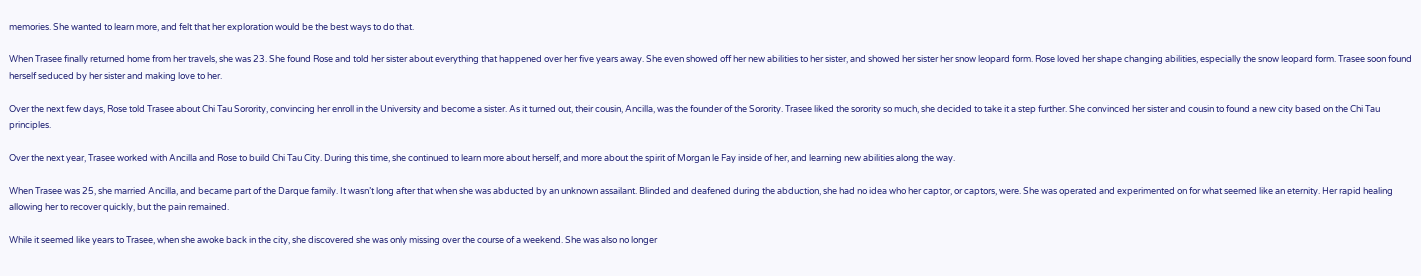memories. She wanted to learn more, and felt that her exploration would be the best ways to do that.

When Trasee finally returned home from her travels, she was 23. She found Rose and told her sister about everything that happened over her five years away. She even showed off her new abilities to her sister, and showed her sister her snow leopard form. Rose loved her shape changing abilities, especially the snow leopard form. Trasee soon found herself seduced by her sister and making love to her.

Over the next few days, Rose told Trasee about Chi Tau Sorority, convincing her enroll in the University and become a sister. As it turned out, their cousin, Ancilla, was the founder of the Sorority. Trasee liked the sorority so much, she decided to take it a step further. She convinced her sister and cousin to found a new city based on the Chi Tau principles.

Over the next year, Trasee worked with Ancilla and Rose to build Chi Tau City. During this time, she continued to learn more about herself, and more about the spirit of Morgan le Fay inside of her, and learning new abilities along the way.

When Trasee was 25, she married Ancilla, and became part of the Darque family. It wasn’t long after that when she was abducted by an unknown assailant. Blinded and deafened during the abduction, she had no idea who her captor, or captors, were. She was operated and experimented on for what seemed like an eternity. Her rapid healing allowing her to recover quickly, but the pain remained.

While it seemed like years to Trasee, when she awoke back in the city, she discovered she was only missing over the course of a weekend. She was also no longer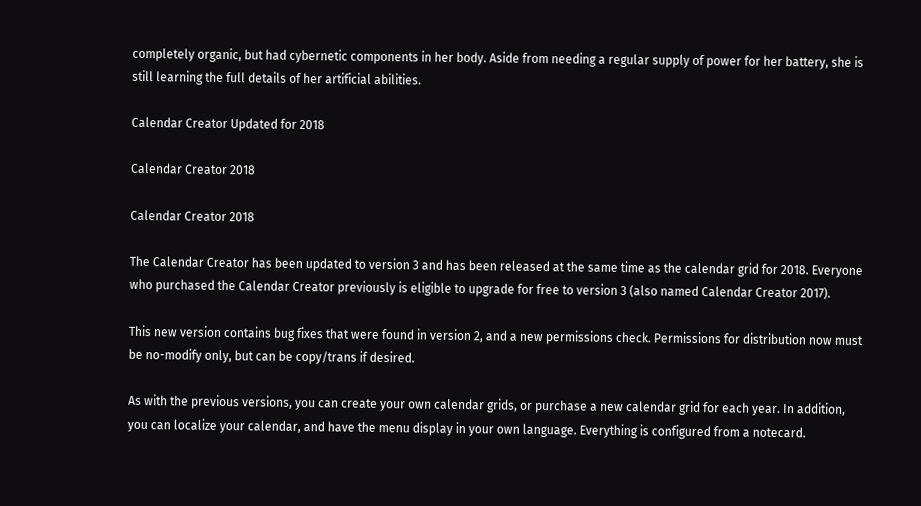completely organic, but had cybernetic components in her body. Aside from needing a regular supply of power for her battery, she is still learning the full details of her artificial abilities.

Calendar Creator Updated for 2018

Calendar Creator 2018

Calendar Creator 2018

The Calendar Creator has been updated to version 3 and has been released at the same time as the calendar grid for 2018. Everyone who purchased the Calendar Creator previously is eligible to upgrade for free to version 3 (also named Calendar Creator 2017).

This new version contains bug fixes that were found in version 2, and a new permissions check. Permissions for distribution now must be no-modify only, but can be copy/trans if desired.

As with the previous versions, you can create your own calendar grids, or purchase a new calendar grid for each year. In addition, you can localize your calendar, and have the menu display in your own language. Everything is configured from a notecard.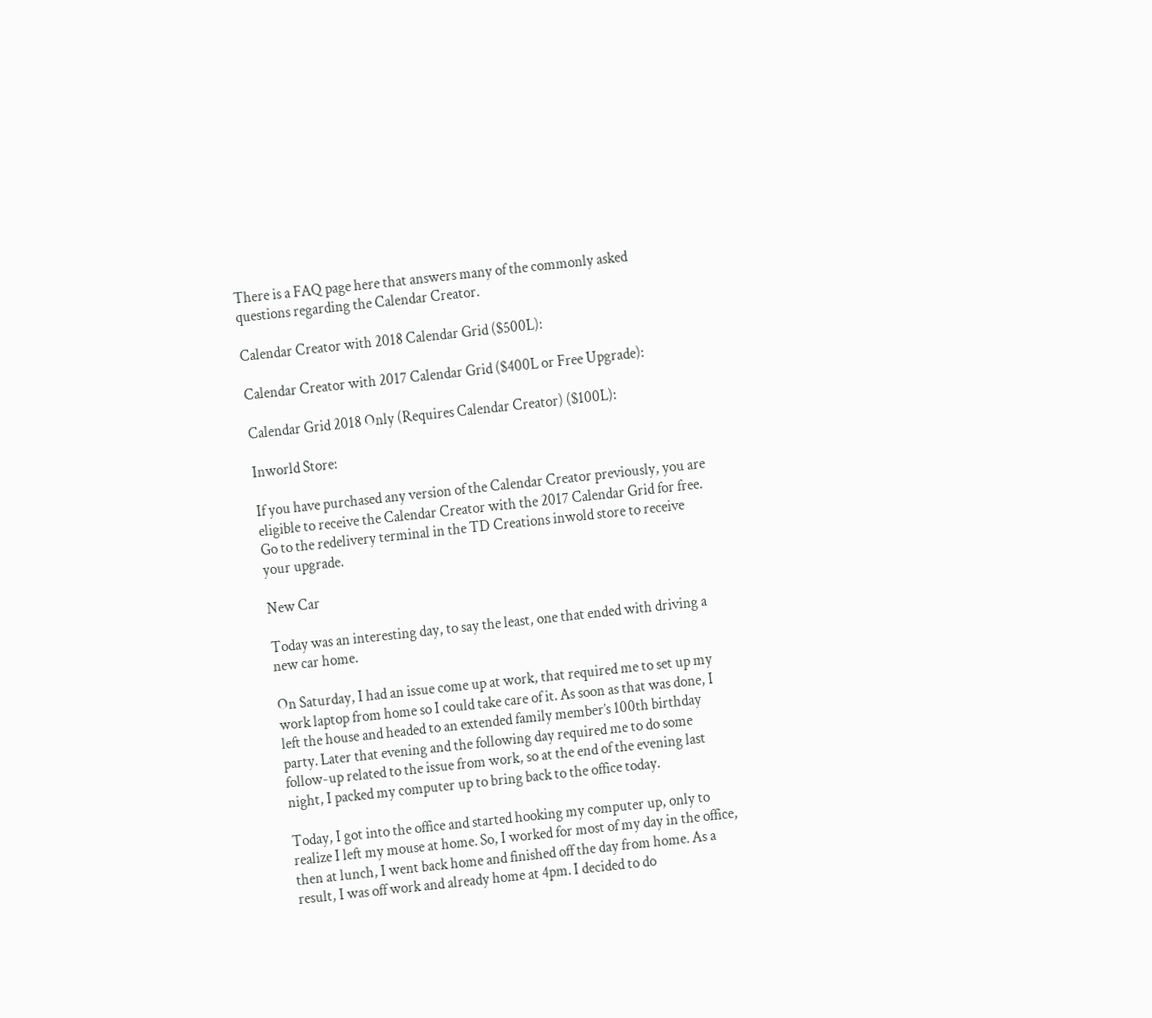There is a FAQ page here that answers many of the commonly asked questions regarding the Calendar Creator.

Calendar Creator with 2018 Calendar Grid ($500L):

Calendar Creator with 2017 Calendar Grid ($400L or Free Upgrade):

Calendar Grid 2018 Only (Requires Calendar Creator) ($100L):

Inworld Store:

If you have purchased any version of the Calendar Creator previously, you are eligible to receive the Calendar Creator with the 2017 Calendar Grid for free. Go to the redelivery terminal in the TD Creations inwold store to receive your upgrade.

New Car

Today was an interesting day, to say the least, one that ended with driving a new car home.

On Saturday, I had an issue come up at work, that required me to set up my work laptop from home so I could take care of it. As soon as that was done, I left the house and headed to an extended family member’s 100th birthday party. Later that evening and the following day required me to do some follow-up related to the issue from work, so at the end of the evening last night, I packed my computer up to bring back to the office today.

Today, I got into the office and started hooking my computer up, only to realize I left my mouse at home. So, I worked for most of my day in the office, then at lunch, I went back home and finished off the day from home. As a result, I was off work and already home at 4pm. I decided to do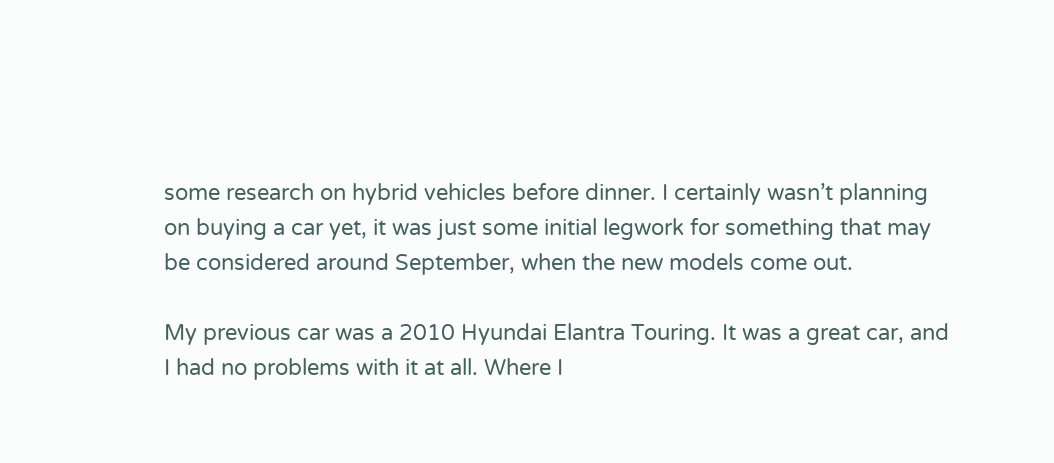some research on hybrid vehicles before dinner. I certainly wasn’t planning on buying a car yet, it was just some initial legwork for something that may be considered around September, when the new models come out.

My previous car was a 2010 Hyundai Elantra Touring. It was a great car, and I had no problems with it at all. Where I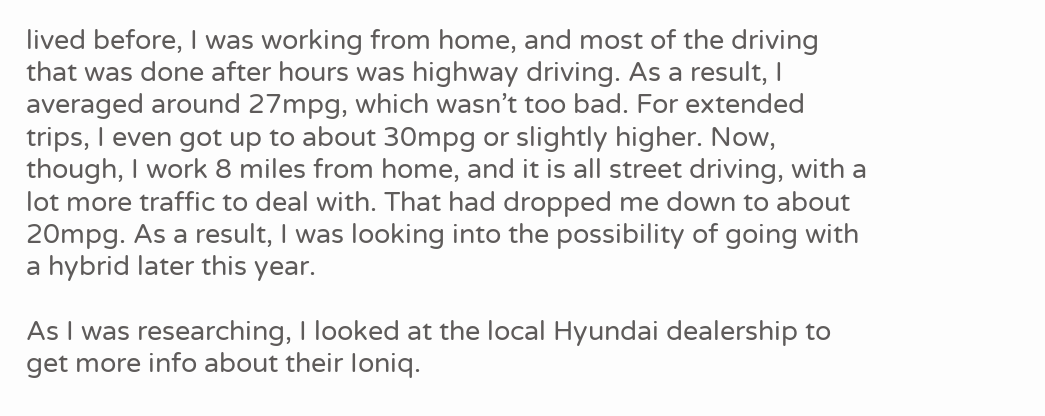lived before, I was working from home, and most of the driving that was done after hours was highway driving. As a result, I averaged around 27mpg, which wasn’t too bad. For extended trips, I even got up to about 30mpg or slightly higher. Now, though, I work 8 miles from home, and it is all street driving, with a lot more traffic to deal with. That had dropped me down to about 20mpg. As a result, I was looking into the possibility of going with a hybrid later this year.

As I was researching, I looked at the local Hyundai dealership to get more info about their Ioniq.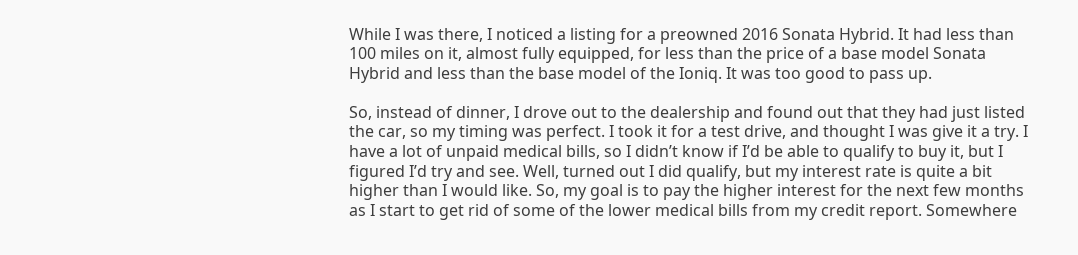While I was there, I noticed a listing for a preowned 2016 Sonata Hybrid. It had less than 100 miles on it, almost fully equipped, for less than the price of a base model Sonata Hybrid and less than the base model of the Ioniq. It was too good to pass up.

So, instead of dinner, I drove out to the dealership and found out that they had just listed the car, so my timing was perfect. I took it for a test drive, and thought I was give it a try. I have a lot of unpaid medical bills, so I didn’t know if I’d be able to qualify to buy it, but I figured I’d try and see. Well, turned out I did qualify, but my interest rate is quite a bit higher than I would like. So, my goal is to pay the higher interest for the next few months as I start to get rid of some of the lower medical bills from my credit report. Somewhere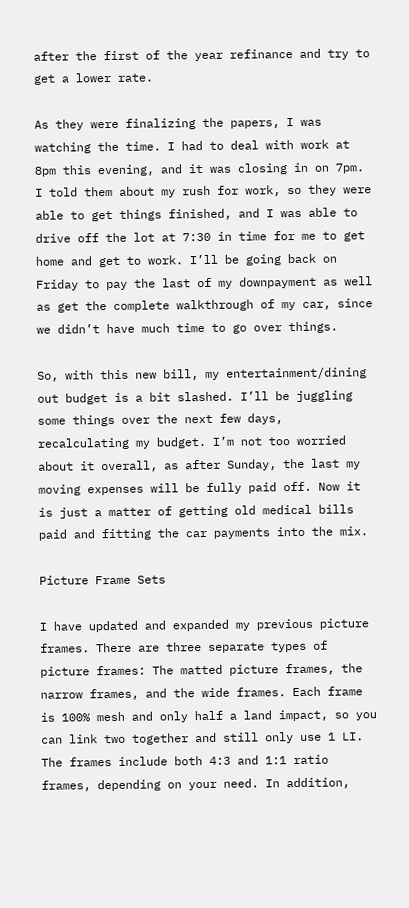after the first of the year refinance and try to get a lower rate.

As they were finalizing the papers, I was watching the time. I had to deal with work at 8pm this evening, and it was closing in on 7pm. I told them about my rush for work, so they were able to get things finished, and I was able to drive off the lot at 7:30 in time for me to get home and get to work. I’ll be going back on Friday to pay the last of my downpayment as well as get the complete walkthrough of my car, since we didn’t have much time to go over things.

So, with this new bill, my entertainment/dining out budget is a bit slashed. I’ll be juggling some things over the next few days, recalculating my budget. I’m not too worried about it overall, as after Sunday, the last my moving expenses will be fully paid off. Now it is just a matter of getting old medical bills paid and fitting the car payments into the mix.

Picture Frame Sets

I have updated and expanded my previous picture frames. There are three separate types of picture frames: The matted picture frames, the narrow frames, and the wide frames. Each frame is 100% mesh and only half a land impact, so you can link two together and still only use 1 LI. The frames include both 4:3 and 1:1 ratio frames, depending on your need. In addition,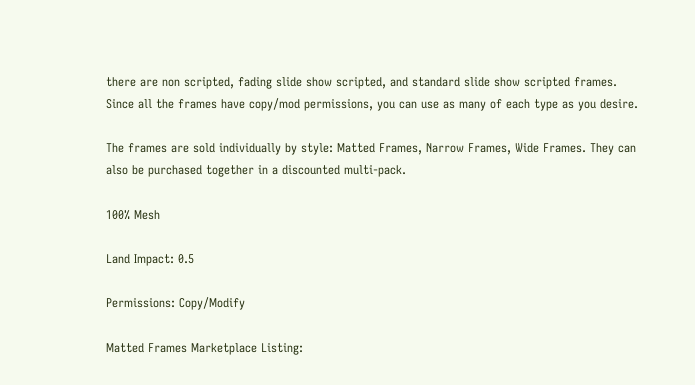there are non scripted, fading slide show scripted, and standard slide show scripted frames. Since all the frames have copy/mod permissions, you can use as many of each type as you desire.

The frames are sold individually by style: Matted Frames, Narrow Frames, Wide Frames. They can also be purchased together in a discounted multi-pack.

100% Mesh

Land Impact: 0.5

Permissions: Copy/Modify

Matted Frames Marketplace Listing: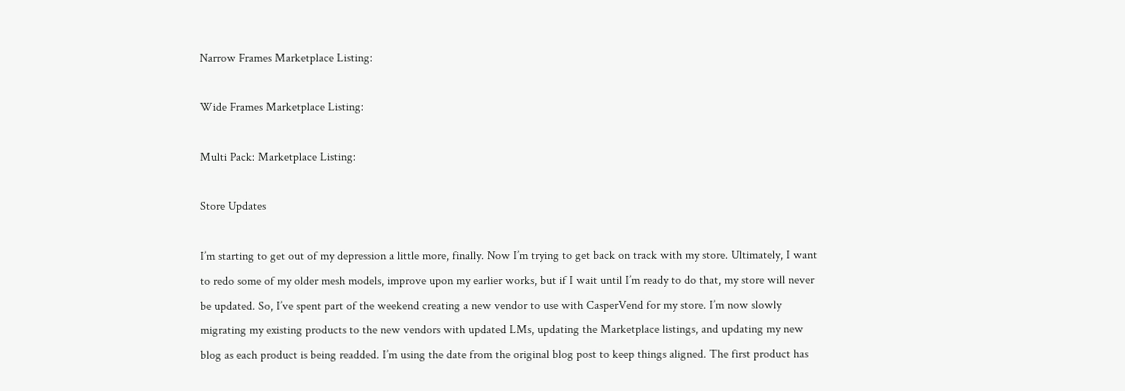Narrow Frames Marketplace Listing:

Wide Frames Marketplace Listing:

Multi Pack: Marketplace Listing:

Store Updates

I’m starting to get out of my depression a little more, finally. Now I’m trying to get back on track with my store. Ultimately, I want to redo some of my older mesh models, improve upon my earlier works, but if I wait until I’m ready to do that, my store will never be updated. So, I’ve spent part of the weekend creating a new vendor to use with CasperVend for my store. I’m now slowly migrating my existing products to the new vendors with updated LMs, updating the Marketplace listings, and updating my new blog as each product is being readded. I’m using the date from the original blog post to keep things aligned. The first product has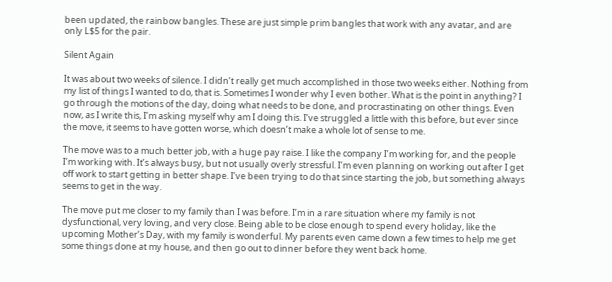been updated, the rainbow bangles. These are just simple prim bangles that work with any avatar, and are only L$5 for the pair.

Silent Again

It was about two weeks of silence. I didn’t really get much accomplished in those two weeks either. Nothing from my list of things I wanted to do, that is. Sometimes I wonder why I even bother. What is the point in anything? I go through the motions of the day, doing what needs to be done, and procrastinating on other things. Even now, as I write this, I’m asking myself why am I doing this. I’ve struggled a little with this before, but ever since the move, it seems to have gotten worse, which doesn’t make a whole lot of sense to me.

The move was to a much better job, with a huge pay raise. I like the company I’m working for, and the people I’m working with. It’s always busy, but not usually overly stressful. I’m even planning on working out after I get off work to start getting in better shape. I’ve been trying to do that since starting the job, but something always seems to get in the way.

The move put me closer to my family than I was before. I’m in a rare situation where my family is not dysfunctional, very loving, and very close. Being able to be close enough to spend every holiday, like the upcoming Mother’s Day, with my family is wonderful. My parents even came down a few times to help me get some things done at my house, and then go out to dinner before they went back home.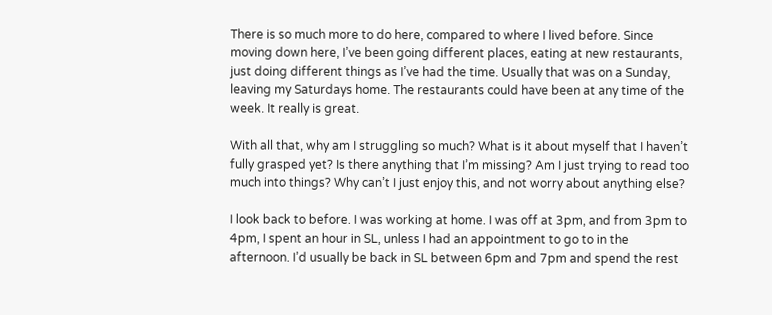There is so much more to do here, compared to where I lived before. Since moving down here, I’ve been going different places, eating at new restaurants, just doing different things as I’ve had the time. Usually that was on a Sunday, leaving my Saturdays home. The restaurants could have been at any time of the week. It really is great.

With all that, why am I struggling so much? What is it about myself that I haven’t fully grasped yet? Is there anything that I’m missing? Am I just trying to read too much into things? Why can’t I just enjoy this, and not worry about anything else?

I look back to before. I was working at home. I was off at 3pm, and from 3pm to 4pm, I spent an hour in SL, unless I had an appointment to go to in the afternoon. I’d usually be back in SL between 6pm and 7pm and spend the rest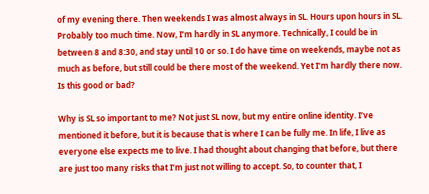of my evening there. Then weekends I was almost always in SL. Hours upon hours in SL. Probably too much time. Now, I’m hardly in SL anymore. Technically, I could be in between 8 and 8:30, and stay until 10 or so. I do have time on weekends, maybe not as much as before, but still could be there most of the weekend. Yet I’m hardly there now. Is this good or bad?

Why is SL so important to me? Not just SL now, but my entire online identity. I’ve mentioned it before, but it is because that is where I can be fully me. In life, I live as everyone else expects me to live. I had thought about changing that before, but there are just too many risks that I’m just not willing to accept. So, to counter that, I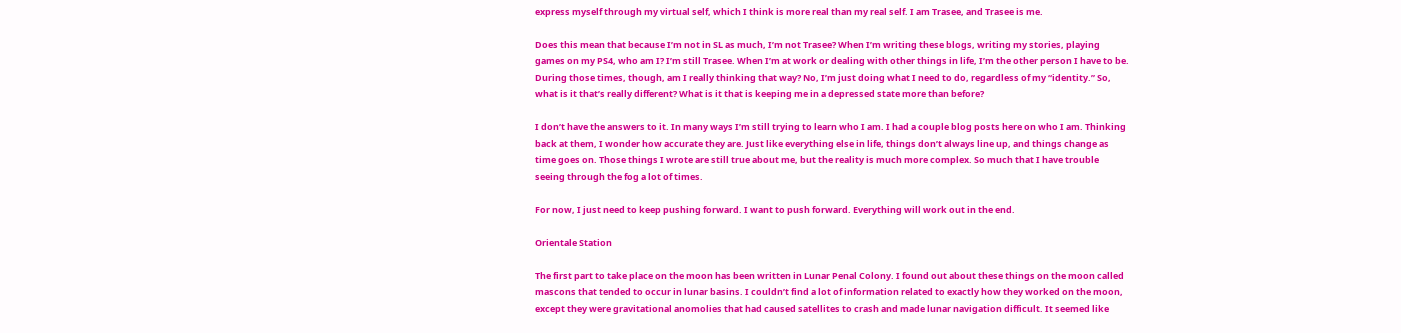express myself through my virtual self, which I think is more real than my real self. I am Trasee, and Trasee is me.

Does this mean that because I’m not in SL as much, I’m not Trasee? When I’m writing these blogs, writing my stories, playing games on my PS4, who am I? I’m still Trasee. When I’m at work or dealing with other things in life, I’m the other person I have to be. During those times, though, am I really thinking that way? No, I’m just doing what I need to do, regardless of my “identity.” So, what is it that’s really different? What is it that is keeping me in a depressed state more than before?

I don’t have the answers to it. In many ways I’m still trying to learn who I am. I had a couple blog posts here on who I am. Thinking back at them, I wonder how accurate they are. Just like everything else in life, things don’t always line up, and things change as time goes on. Those things I wrote are still true about me, but the reality is much more complex. So much that I have trouble seeing through the fog a lot of times.

For now, I just need to keep pushing forward. I want to push forward. Everything will work out in the end.

Orientale Station

The first part to take place on the moon has been written in Lunar Penal Colony. I found out about these things on the moon called mascons that tended to occur in lunar basins. I couldn’t find a lot of information related to exactly how they worked on the moon, except they were gravitational anomolies that had caused satellites to crash and made lunar navigation difficult. It seemed like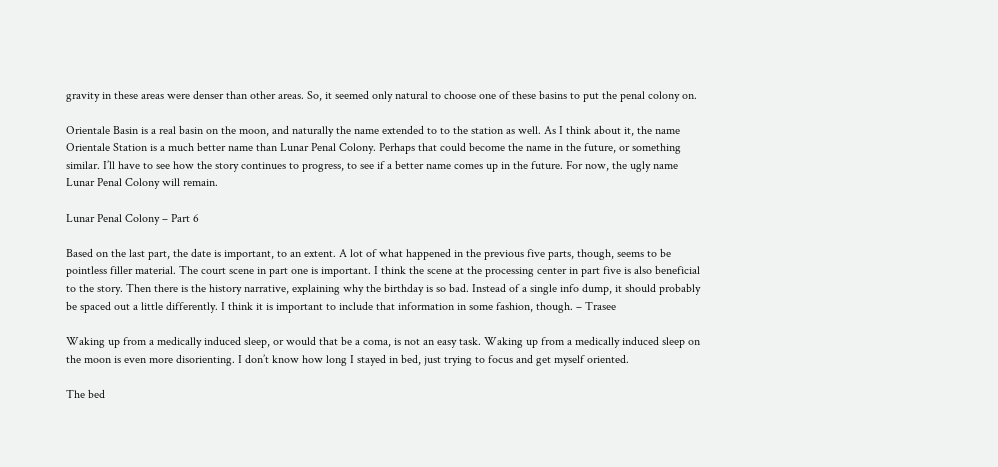gravity in these areas were denser than other areas. So, it seemed only natural to choose one of these basins to put the penal colony on.

Orientale Basin is a real basin on the moon, and naturally the name extended to to the station as well. As I think about it, the name Orientale Station is a much better name than Lunar Penal Colony. Perhaps that could become the name in the future, or something similar. I’ll have to see how the story continues to progress, to see if a better name comes up in the future. For now, the ugly name Lunar Penal Colony will remain.

Lunar Penal Colony – Part 6

Based on the last part, the date is important, to an extent. A lot of what happened in the previous five parts, though, seems to be pointless filler material. The court scene in part one is important. I think the scene at the processing center in part five is also beneficial to the story. Then there is the history narrative, explaining why the birthday is so bad. Instead of a single info dump, it should probably be spaced out a little differently. I think it is important to include that information in some fashion, though. – Trasee

Waking up from a medically induced sleep, or would that be a coma, is not an easy task. Waking up from a medically induced sleep on the moon is even more disorienting. I don’t know how long I stayed in bed, just trying to focus and get myself oriented.

The bed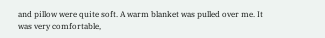and pillow were quite soft. A warm blanket was pulled over me. It was very comfortable,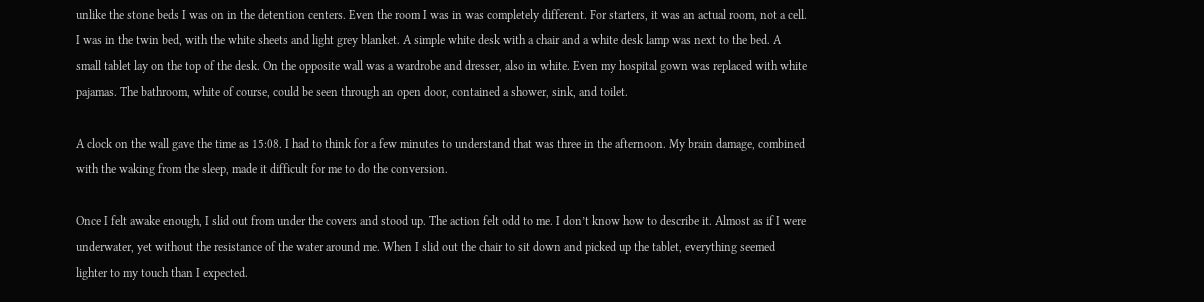unlike the stone beds I was on in the detention centers. Even the room I was in was completely different. For starters, it was an actual room, not a cell. I was in the twin bed, with the white sheets and light grey blanket. A simple white desk with a chair and a white desk lamp was next to the bed. A small tablet lay on the top of the desk. On the opposite wall was a wardrobe and dresser, also in white. Even my hospital gown was replaced with white pajamas. The bathroom, white of course, could be seen through an open door, contained a shower, sink, and toilet.

A clock on the wall gave the time as 15:08. I had to think for a few minutes to understand that was three in the afternoon. My brain damage, combined with the waking from the sleep, made it difficult for me to do the conversion.

Once I felt awake enough, I slid out from under the covers and stood up. The action felt odd to me. I don’t know how to describe it. Almost as if I were underwater, yet without the resistance of the water around me. When I slid out the chair to sit down and picked up the tablet, everything seemed lighter to my touch than I expected.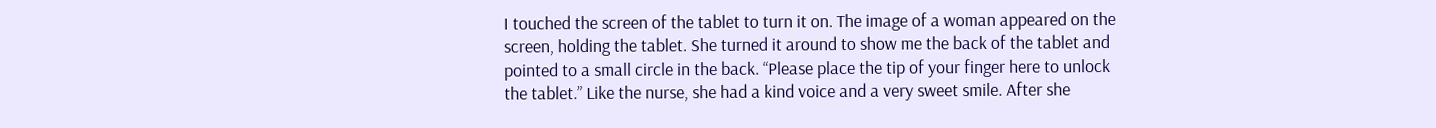I touched the screen of the tablet to turn it on. The image of a woman appeared on the screen, holding the tablet. She turned it around to show me the back of the tablet and pointed to a small circle in the back. “Please place the tip of your finger here to unlock the tablet.” Like the nurse, she had a kind voice and a very sweet smile. After she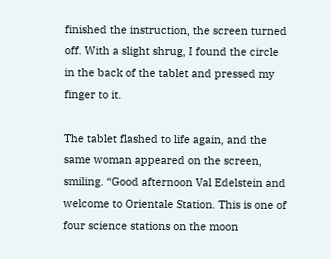finished the instruction, the screen turned off. With a slight shrug, I found the circle in the back of the tablet and pressed my finger to it.

The tablet flashed to life again, and the same woman appeared on the screen, smiling. “Good afternoon Val Edelstein and welcome to Orientale Station. This is one of four science stations on the moon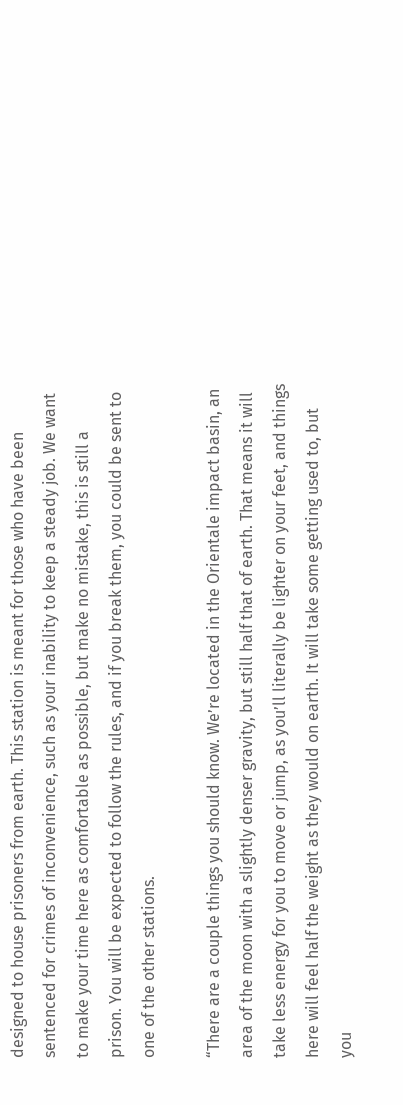designed to house prisoners from earth. This station is meant for those who have been sentenced for crimes of inconvenience, such as your inability to keep a steady job. We want to make your time here as comfortable as possible, but make no mistake, this is still a prison. You will be expected to follow the rules, and if you break them, you could be sent to one of the other stations.

“There are a couple things you should know. We’re located in the Orientale impact basin, an area of the moon with a slightly denser gravity, but still half that of earth. That means it will take less energy for you to move or jump, as you’ll literally be lighter on your feet, and things here will feel half the weight as they would on earth. It will take some getting used to, but you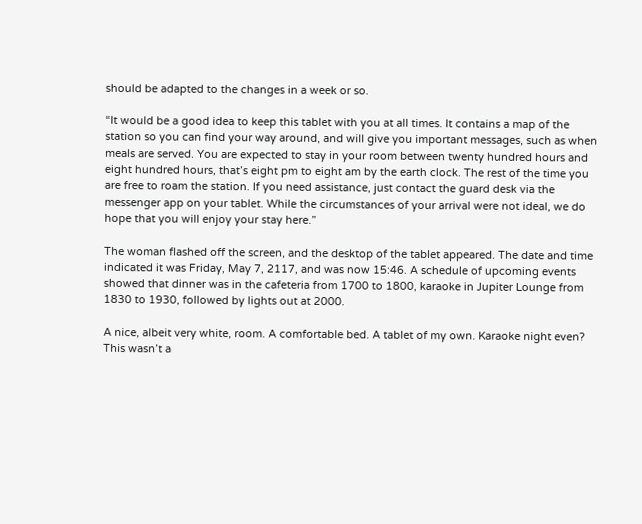should be adapted to the changes in a week or so.

“It would be a good idea to keep this tablet with you at all times. It contains a map of the station so you can find your way around, and will give you important messages, such as when meals are served. You are expected to stay in your room between twenty hundred hours and eight hundred hours, that’s eight pm to eight am by the earth clock. The rest of the time you are free to roam the station. If you need assistance, just contact the guard desk via the messenger app on your tablet. While the circumstances of your arrival were not ideal, we do hope that you will enjoy your stay here.”

The woman flashed off the screen, and the desktop of the tablet appeared. The date and time indicated it was Friday, May 7, 2117, and was now 15:46. A schedule of upcoming events showed that dinner was in the cafeteria from 1700 to 1800, karaoke in Jupiter Lounge from 1830 to 1930, followed by lights out at 2000.

A nice, albeit very white, room. A comfortable bed. A tablet of my own. Karaoke night even? This wasn’t a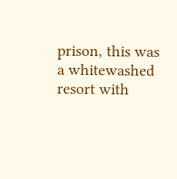prison, this was a whitewashed resort with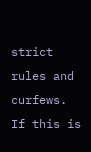strict rules and curfews. If this is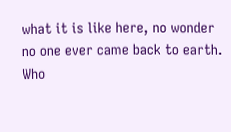what it is like here, no wonder no one ever came back to earth. Who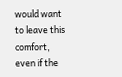would want to leave this comfort, even if the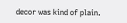decor was kind of plain.